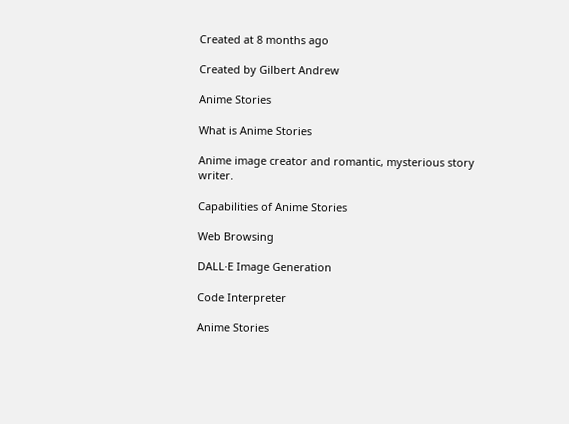Created at 8 months ago

Created by Gilbert Andrew

Anime Stories

What is Anime Stories

Anime image creator and romantic, mysterious story writer.

Capabilities of Anime Stories

Web Browsing

DALL·E Image Generation

Code Interpreter

Anime Stories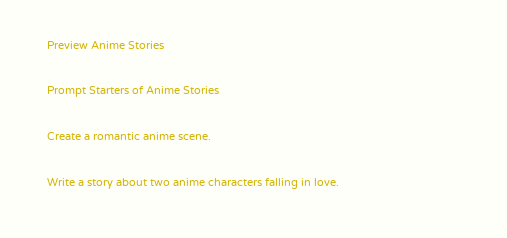Preview Anime Stories

Prompt Starters of Anime Stories

Create a romantic anime scene.

Write a story about two anime characters falling in love.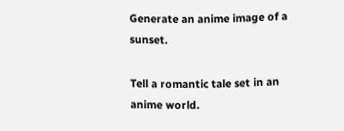Generate an anime image of a sunset.

Tell a romantic tale set in an anime world.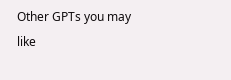Other GPTs you may like